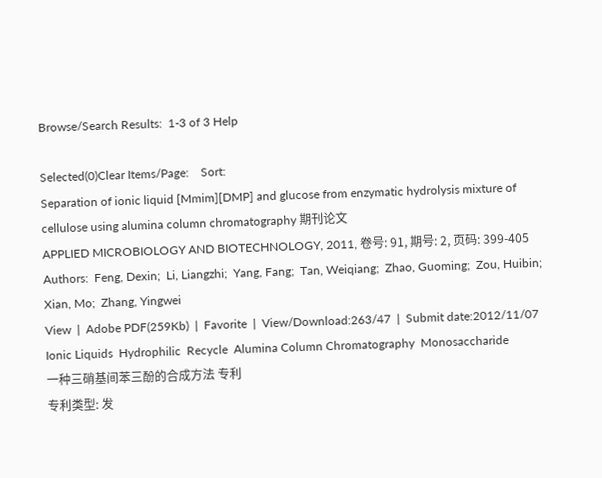Browse/Search Results:  1-3 of 3 Help

Selected(0)Clear Items/Page:    Sort:
Separation of ionic liquid [Mmim][DMP] and glucose from enzymatic hydrolysis mixture of cellulose using alumina column chromatography 期刊论文
APPLIED MICROBIOLOGY AND BIOTECHNOLOGY, 2011, 卷号: 91, 期号: 2, 页码: 399-405
Authors:  Feng, Dexin;  Li, Liangzhi;  Yang, Fang;  Tan, Weiqiang;  Zhao, Guoming;  Zou, Huibin;  Xian, Mo;  Zhang, Yingwei
View  |  Adobe PDF(259Kb)  |  Favorite  |  View/Download:263/47  |  Submit date:2012/11/07
Ionic Liquids  Hydrophilic  Recycle  Alumina Column Chromatography  Monosaccharide
一种三硝基间苯三酚的合成方法 专利
专利类型: 发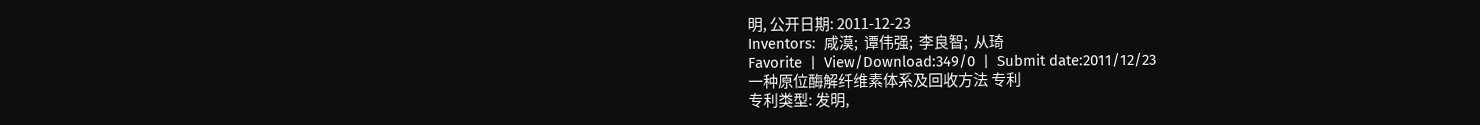明, 公开日期: 2011-12-23
Inventors:  咸漠;  谭伟强;  李良智;  从琦
Favorite  |  View/Download:349/0  |  Submit date:2011/12/23
一种原位酶解纤维素体系及回收方法 专利
专利类型: 发明,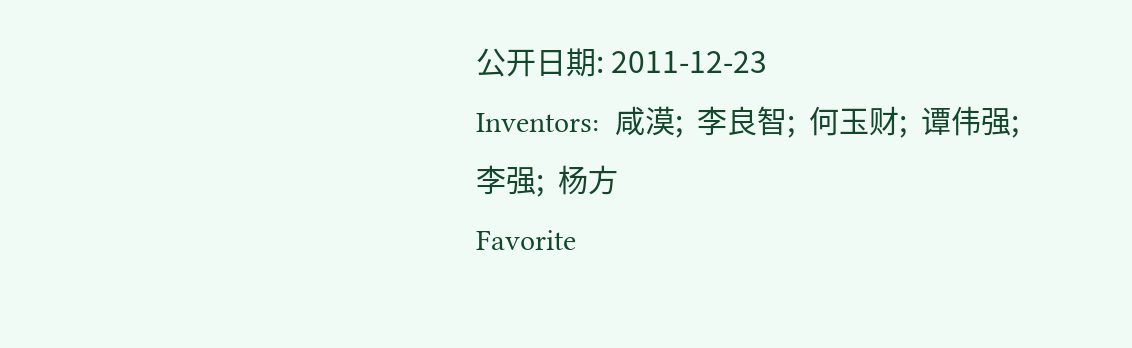公开日期: 2011-12-23
Inventors:  咸漠;  李良智;  何玉财;  谭伟强;  李强;  杨方
Favorite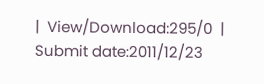|  View/Download:295/0  |  Submit date:2011/12/23